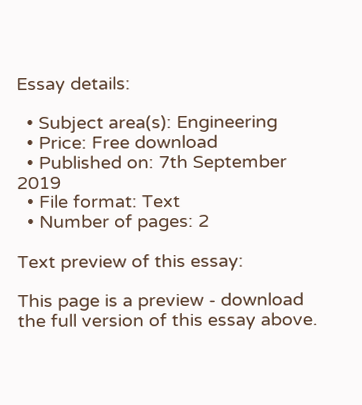Essay details:

  • Subject area(s): Engineering
  • Price: Free download
  • Published on: 7th September 2019
  • File format: Text
  • Number of pages: 2

Text preview of this essay:

This page is a preview - download the full version of this essay above.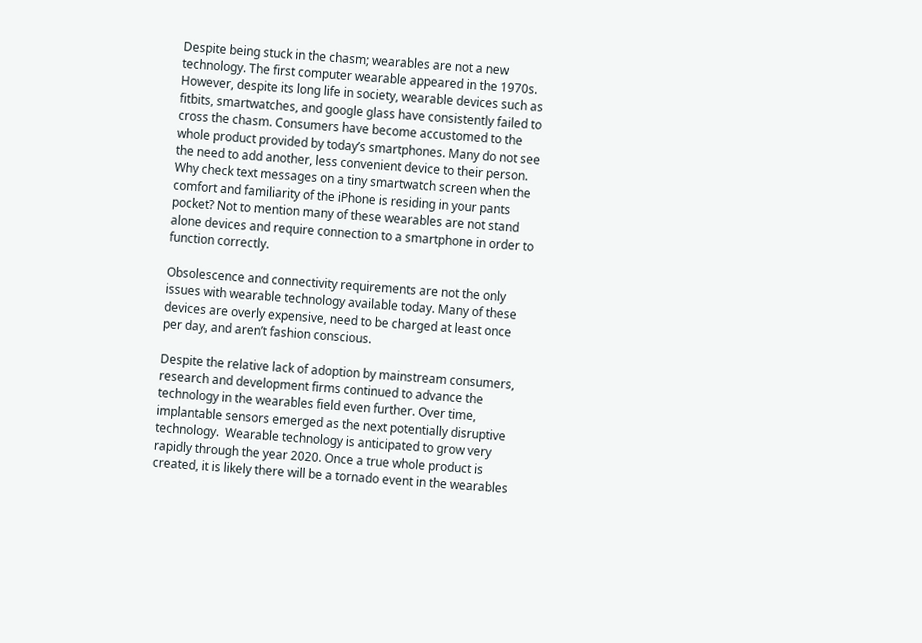Despite being stuck in the chasm; wearables are not a new technology. The first computer wearable appeared in the 1970s. However, despite its long life in society, wearable devices such as fitbits, smartwatches, and google glass have consistently failed to cross the chasm. Consumers have become accustomed to the whole product provided by today’s smartphones. Many do not see the need to add another, less convenient device to their person. Why check text messages on a tiny smartwatch screen when the comfort and familiarity of the iPhone is residing in your pants pocket? Not to mention many of these wearables are not stand alone devices and require connection to a smartphone in order to function correctly.

Obsolescence and connectivity requirements are not the only issues with wearable technology available today. Many of these devices are overly expensive, need to be charged at least once per day, and aren’t fashion conscious.

Despite the relative lack of adoption by mainstream consumers, research and development firms continued to advance the technology in the wearables field even further. Over time, implantable sensors emerged as the next potentially disruptive technology.  Wearable technology is anticipated to grow very rapidly through the year 2020. Once a true whole product is created, it is likely there will be a tornado event in the wearables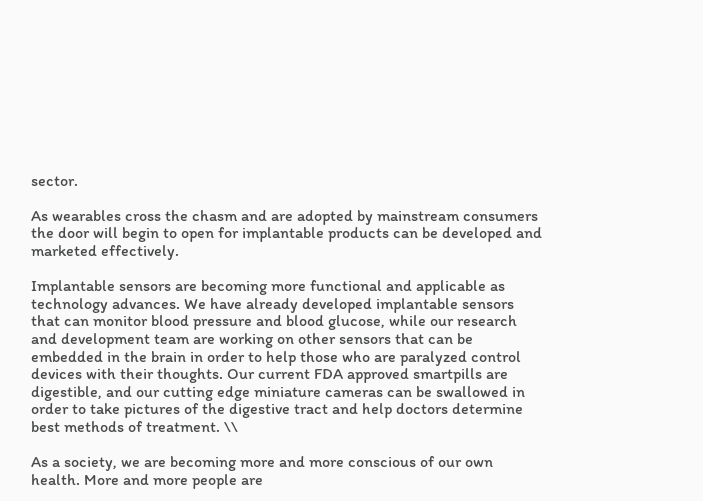sector.

As wearables cross the chasm and are adopted by mainstream consumers the door will begin to open for implantable products can be developed and marketed effectively.

Implantable sensors are becoming more functional and applicable as technology advances. We have already developed implantable sensors that can monitor blood pressure and blood glucose, while our research and development team are working on other sensors that can be embedded in the brain in order to help those who are paralyzed control devices with their thoughts. Our current FDA approved smartpills are digestible, and our cutting edge miniature cameras can be swallowed in order to take pictures of the digestive tract and help doctors determine best methods of treatment. \\

As a society, we are becoming more and more conscious of our own health. More and more people are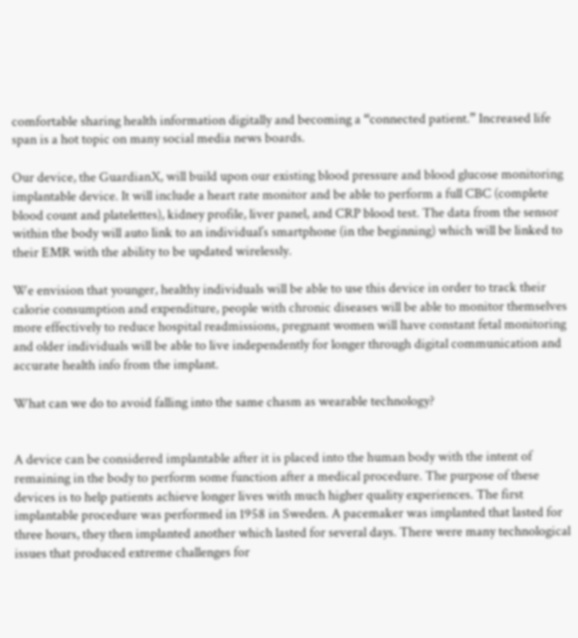comfortable sharing health information digitally and becoming a “connected patient.” Increased life span is a hot topic on many social media news boards.

Our device, the GuardianX, will build upon our existing blood pressure and blood glucose monitoring implantable device. It will include a heart rate monitor and be able to perform a full CBC (complete blood count and platelettes), kidney profile, liver panel, and CRP blood test. The data from the sensor within the body will auto link to an individual’s smartphone (in the beginning) which will be linked to their EMR with the ability to be updated wirelessly.

We envision that younger, healthy individuals will be able to use this device in order to track their calorie consumption and expenditure, people with chronic diseases will be able to monitor themselves more effectively to reduce hospital readmissions, pregnant women will have constant fetal monitoring and older individuals will be able to live independently for longer through digital communication and accurate health info from the implant.

What can we do to avoid falling into the same chasm as wearable technology?


A device can be considered implantable after it is placed into the human body with the intent of remaining in the body to perform some function after a medical procedure. The purpose of these devices is to help patients achieve longer lives with much higher quality experiences. The first implantable procedure was performed in 1958 in Sweden. A pacemaker was implanted that lasted for three hours, they then implanted another which lasted for several days. There were many technological issues that produced extreme challenges for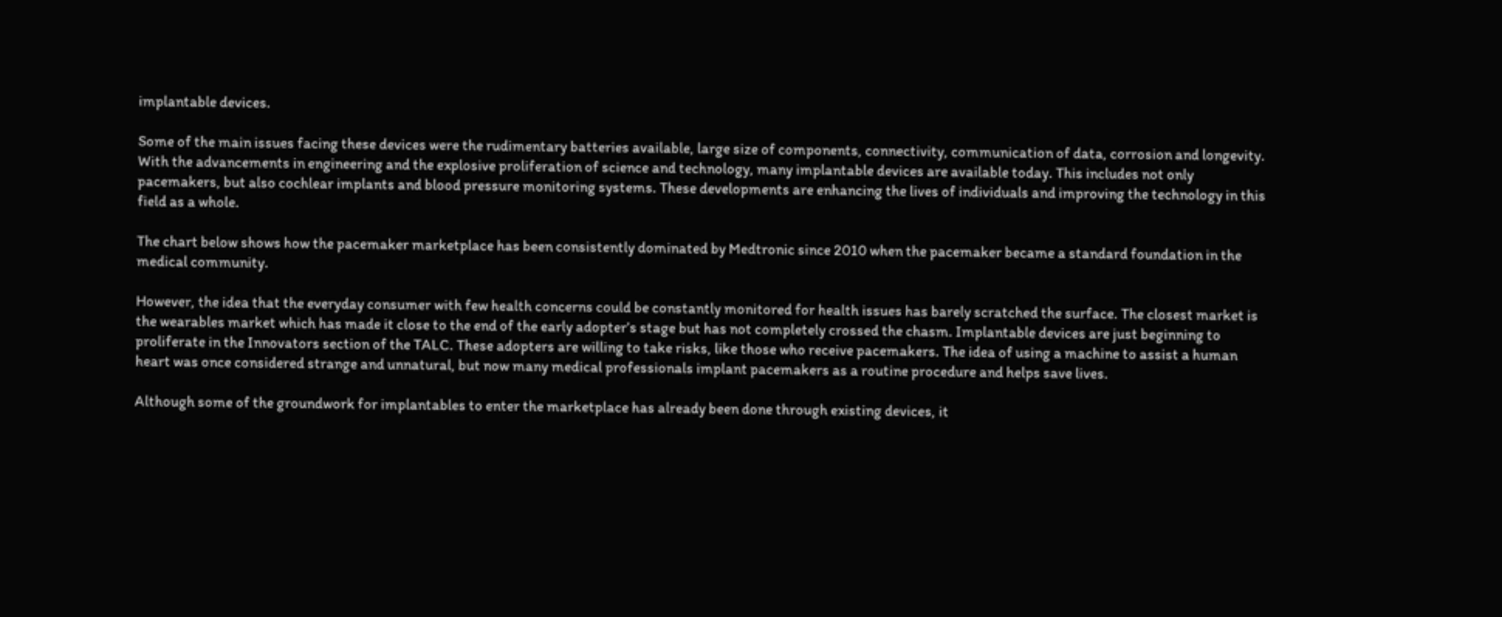implantable devices.

Some of the main issues facing these devices were the rudimentary batteries available, large size of components, connectivity, communication of data, corrosion and longevity. With the advancements in engineering and the explosive proliferation of science and technology, many implantable devices are available today. This includes not only pacemakers, but also cochlear implants and blood pressure monitoring systems. These developments are enhancing the lives of individuals and improving the technology in this field as a whole.

The chart below shows how the pacemaker marketplace has been consistently dominated by Medtronic since 2010 when the pacemaker became a standard foundation in the medical community.

However, the idea that the everyday consumer with few health concerns could be constantly monitored for health issues has barely scratched the surface. The closest market is the wearables market which has made it close to the end of the early adopter’s stage but has not completely crossed the chasm. Implantable devices are just beginning to proliferate in the Innovators section of the TALC. These adopters are willing to take risks, like those who receive pacemakers. The idea of using a machine to assist a human heart was once considered strange and unnatural, but now many medical professionals implant pacemakers as a routine procedure and helps save lives.

Although some of the groundwork for implantables to enter the marketplace has already been done through existing devices, it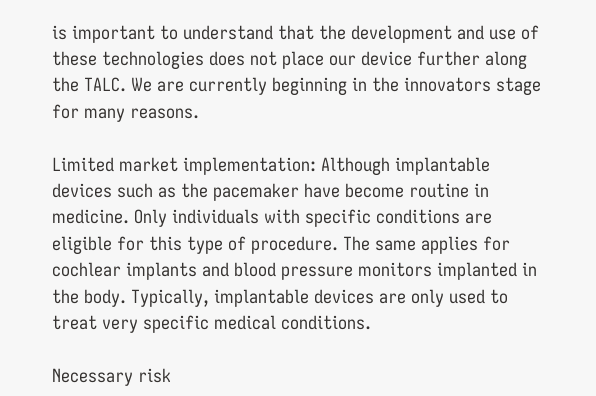is important to understand that the development and use of these technologies does not place our device further along the TALC. We are currently beginning in the innovators stage for many reasons.

Limited market implementation: Although implantable devices such as the pacemaker have become routine in medicine. Only individuals with specific conditions are eligible for this type of procedure. The same applies for cochlear implants and blood pressure monitors implanted in the body. Typically, implantable devices are only used to treat very specific medical conditions.

Necessary risk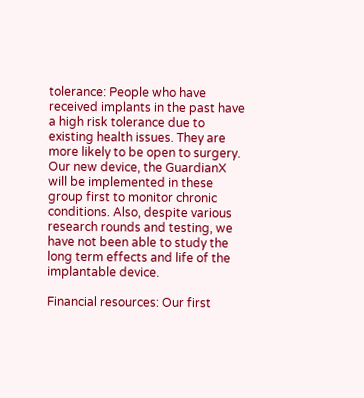tolerance: People who have received implants in the past have a high risk tolerance due to existing health issues. They are more likely to be open to surgery. Our new device, the GuardianX will be implemented in these group first to monitor chronic conditions. Also, despite various research rounds and testing, we have not been able to study the long term effects and life of the implantable device.

Financial resources: Our first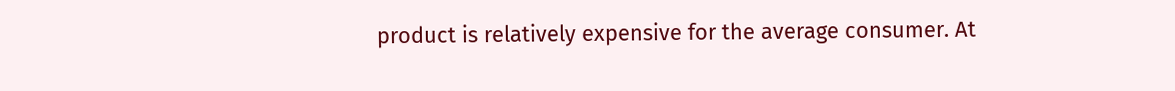product is relatively expensive for the average consumer. At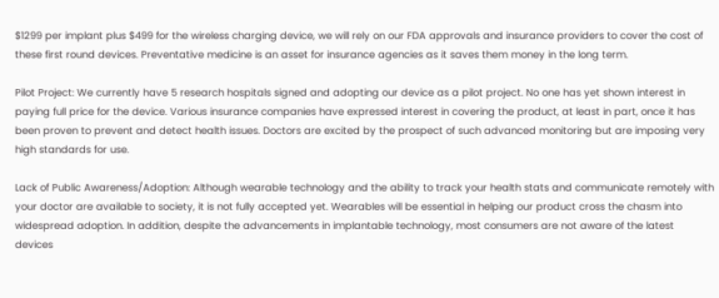$1299 per implant plus $499 for the wireless charging device, we will rely on our FDA approvals and insurance providers to cover the cost of these first round devices. Preventative medicine is an asset for insurance agencies as it saves them money in the long term.

Pilot Project: We currently have 5 research hospitals signed and adopting our device as a pilot project. No one has yet shown interest in paying full price for the device. Various insurance companies have expressed interest in covering the product, at least in part, once it has been proven to prevent and detect health issues. Doctors are excited by the prospect of such advanced monitoring but are imposing very high standards for use.

Lack of Public Awareness/Adoption: Although wearable technology and the ability to track your health stats and communicate remotely with your doctor are available to society, it is not fully accepted yet. Wearables will be essential in helping our product cross the chasm into widespread adoption. In addition, despite the advancements in implantable technology, most consumers are not aware of the latest devices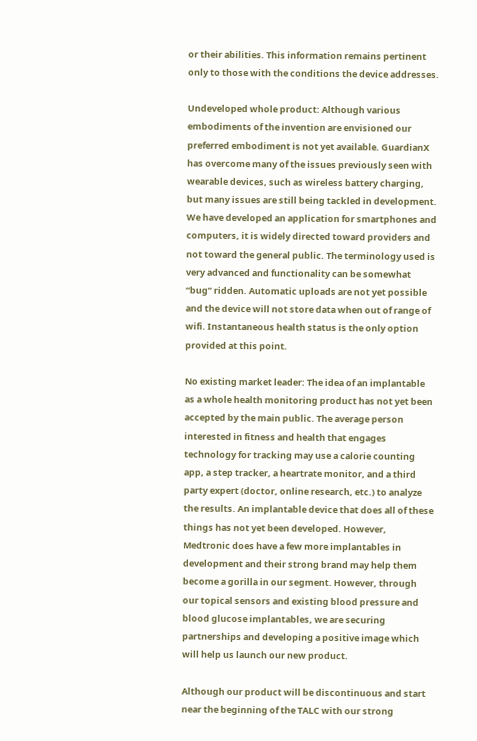or their abilities. This information remains pertinent only to those with the conditions the device addresses.

Undeveloped whole product: Although various embodiments of the invention are envisioned our preferred embodiment is not yet available. GuardianX has overcome many of the issues previously seen with wearable devices, such as wireless battery charging, but many issues are still being tackled in development.  We have developed an application for smartphones and computers, it is widely directed toward providers and not toward the general public. The terminology used is very advanced and functionality can be somewhat “bug” ridden. Automatic uploads are not yet possible and the device will not store data when out of range of wifi. Instantaneous health status is the only option provided at this point.

No existing market leader: The idea of an implantable as a whole health monitoring product has not yet been accepted by the main public. The average person interested in fitness and health that engages technology for tracking may use a calorie counting app, a step tracker, a heartrate monitor, and a third party expert (doctor, online research, etc.) to analyze the results. An implantable device that does all of these things has not yet been developed. However, Medtronic does have a few more implantables in development and their strong brand may help them become a gorilla in our segment. However, through our topical sensors and existing blood pressure and blood glucose implantables, we are securing partnerships and developing a positive image which will help us launch our new product.

Although our product will be discontinuous and start near the beginning of the TALC with our strong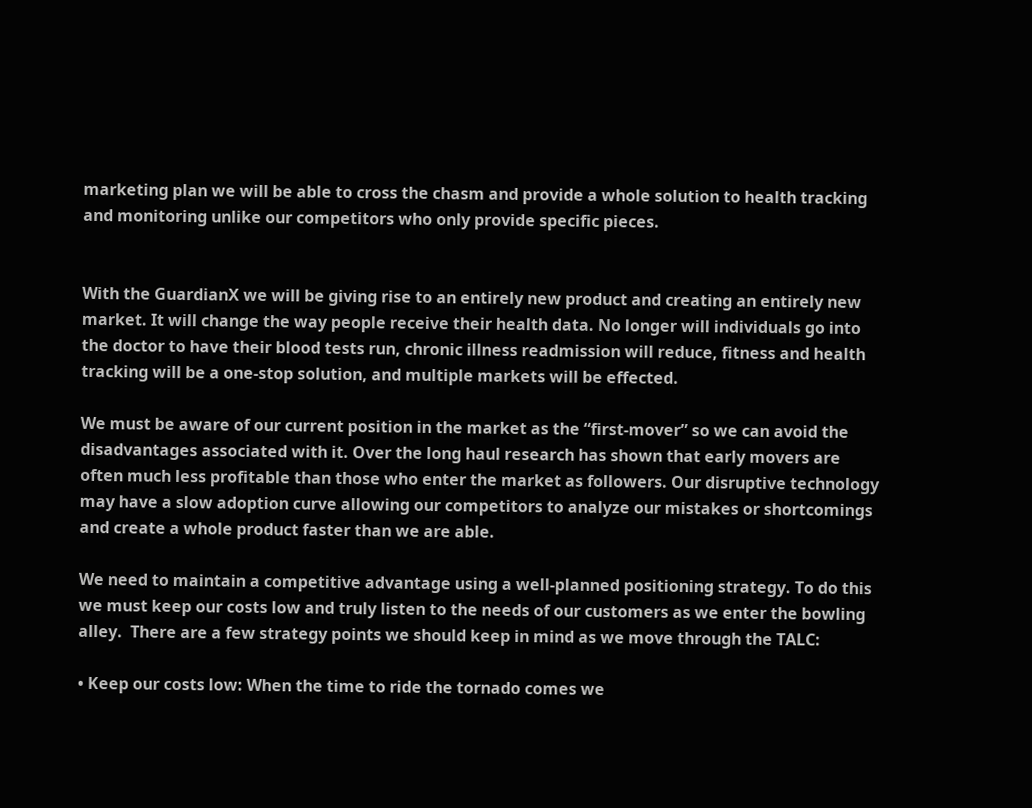marketing plan we will be able to cross the chasm and provide a whole solution to health tracking and monitoring unlike our competitors who only provide specific pieces.


With the GuardianX we will be giving rise to an entirely new product and creating an entirely new market. It will change the way people receive their health data. No longer will individuals go into the doctor to have their blood tests run, chronic illness readmission will reduce, fitness and health tracking will be a one-stop solution, and multiple markets will be effected.

We must be aware of our current position in the market as the “first-mover” so we can avoid the disadvantages associated with it. Over the long haul research has shown that early movers are often much less profitable than those who enter the market as followers. Our disruptive technology may have a slow adoption curve allowing our competitors to analyze our mistakes or shortcomings and create a whole product faster than we are able.

We need to maintain a competitive advantage using a well-planned positioning strategy. To do this we must keep our costs low and truly listen to the needs of our customers as we enter the bowling alley.  There are a few strategy points we should keep in mind as we move through the TALC:

• Keep our costs low: When the time to ride the tornado comes we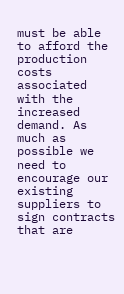must be able to afford the production costs associated with the increased demand. As much as possible we need to encourage our existing suppliers to sign contracts that are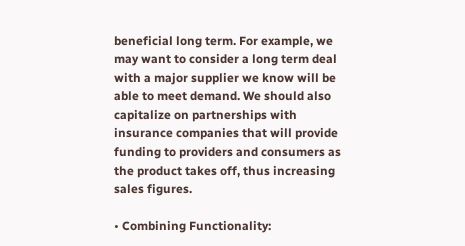beneficial long term. For example, we may want to consider a long term deal with a major supplier we know will be able to meet demand. We should also capitalize on partnerships with insurance companies that will provide funding to providers and consumers as the product takes off, thus increasing sales figures.

• Combining Functionality: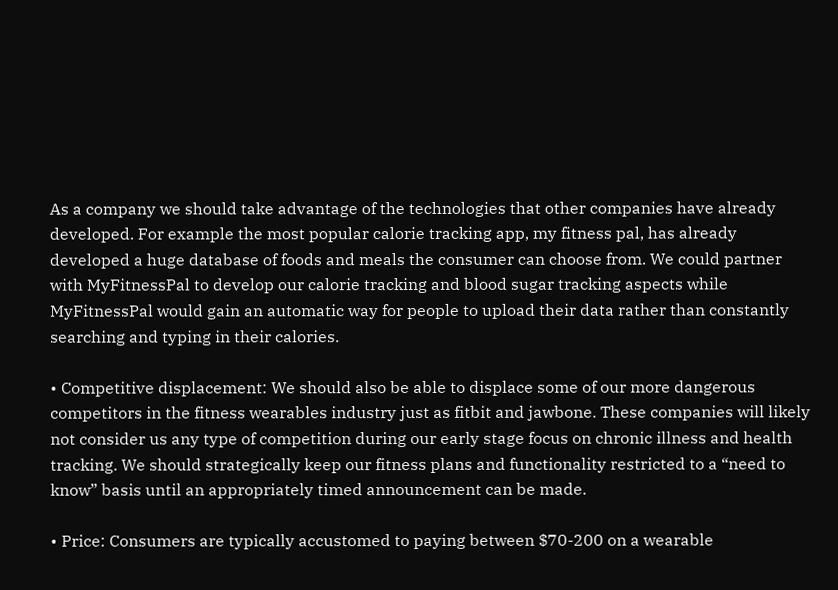As a company we should take advantage of the technologies that other companies have already developed. For example the most popular calorie tracking app, my fitness pal, has already developed a huge database of foods and meals the consumer can choose from. We could partner with MyFitnessPal to develop our calorie tracking and blood sugar tracking aspects while MyFitnessPal would gain an automatic way for people to upload their data rather than constantly searching and typing in their calories.

• Competitive displacement: We should also be able to displace some of our more dangerous competitors in the fitness wearables industry just as fitbit and jawbone. These companies will likely not consider us any type of competition during our early stage focus on chronic illness and health tracking. We should strategically keep our fitness plans and functionality restricted to a “need to know” basis until an appropriately timed announcement can be made.

• Price: Consumers are typically accustomed to paying between $70-200 on a wearable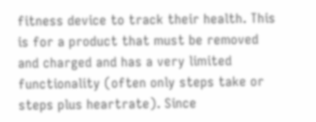fitness device to track their health. This is for a product that must be removed and charged and has a very limited functionality (often only steps take or steps plus heartrate). Since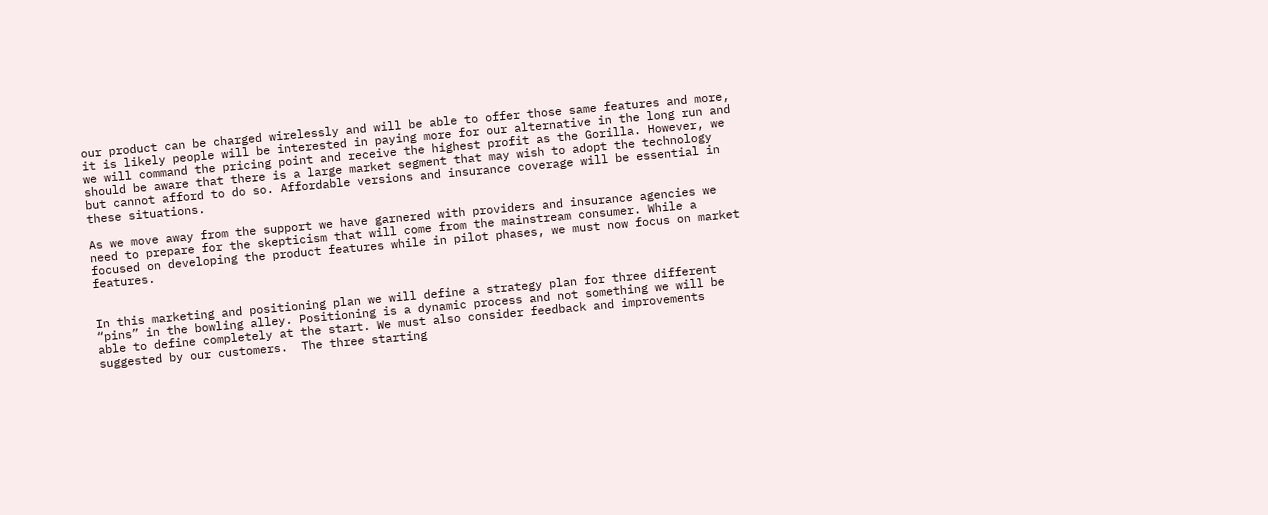our product can be charged wirelessly and will be able to offer those same features and more, it is likely people will be interested in paying more for our alternative in the long run and we will command the pricing point and receive the highest profit as the Gorilla. However, we should be aware that there is a large market segment that may wish to adopt the technology but cannot afford to do so. Affordable versions and insurance coverage will be essential in these situations.

As we move away from the support we have garnered with providers and insurance agencies we need to prepare for the skepticism that will come from the mainstream consumer. While a focused on developing the product features while in pilot phases, we must now focus on market features.


In this marketing and positioning plan we will define a strategy plan for three different “pins” in the bowling alley. Positioning is a dynamic process and not something we will be able to define completely at the start. We must also consider feedback and improvements suggested by our customers.  The three starting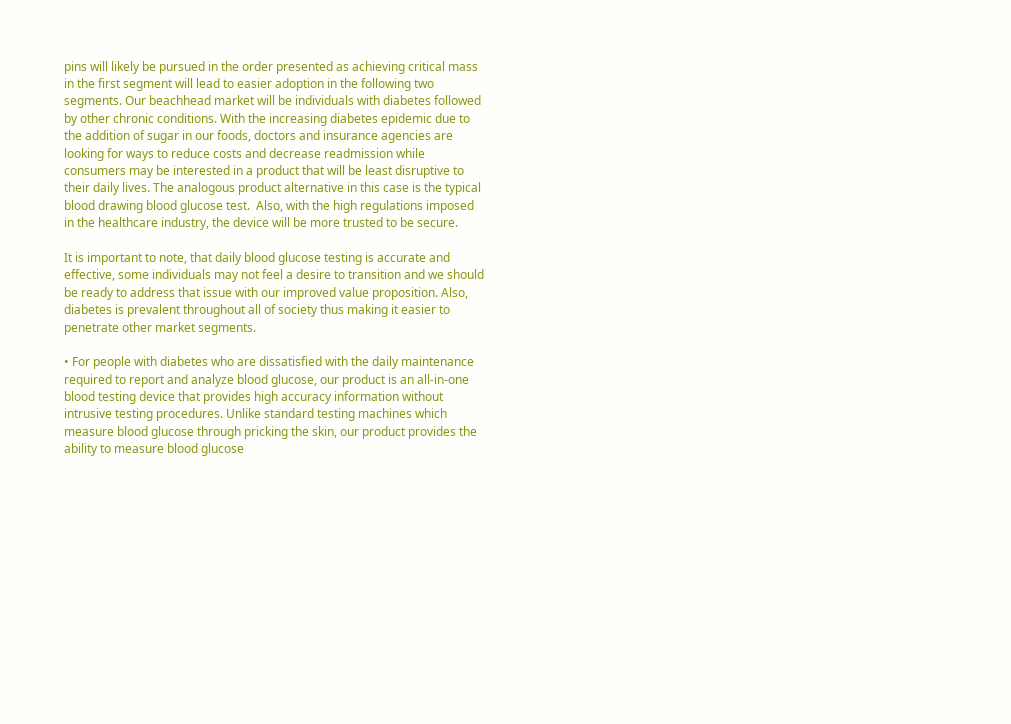pins will likely be pursued in the order presented as achieving critical mass in the first segment will lead to easier adoption in the following two segments. Our beachhead market will be individuals with diabetes followed by other chronic conditions. With the increasing diabetes epidemic due to the addition of sugar in our foods, doctors and insurance agencies are looking for ways to reduce costs and decrease readmission while consumers may be interested in a product that will be least disruptive to their daily lives. The analogous product alternative in this case is the typical blood drawing blood glucose test.  Also, with the high regulations imposed in the healthcare industry, the device will be more trusted to be secure.

It is important to note, that daily blood glucose testing is accurate and effective, some individuals may not feel a desire to transition and we should be ready to address that issue with our improved value proposition. Also, diabetes is prevalent throughout all of society thus making it easier to penetrate other market segments.

• For people with diabetes who are dissatisfied with the daily maintenance required to report and analyze blood glucose, our product is an all-in-one blood testing device that provides high accuracy information without intrusive testing procedures. Unlike standard testing machines which measure blood glucose through pricking the skin, our product provides the ability to measure blood glucose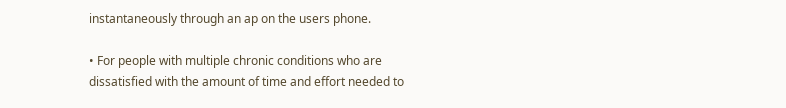instantaneously through an ap on the users phone.

• For people with multiple chronic conditions who are dissatisfied with the amount of time and effort needed to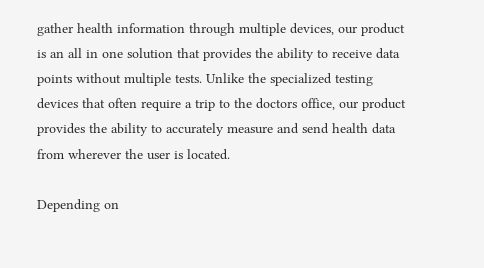gather health information through multiple devices, our product is an all in one solution that provides the ability to receive data points without multiple tests. Unlike the specialized testing devices that often require a trip to the doctors office, our product provides the ability to accurately measure and send health data from wherever the user is located.

Depending on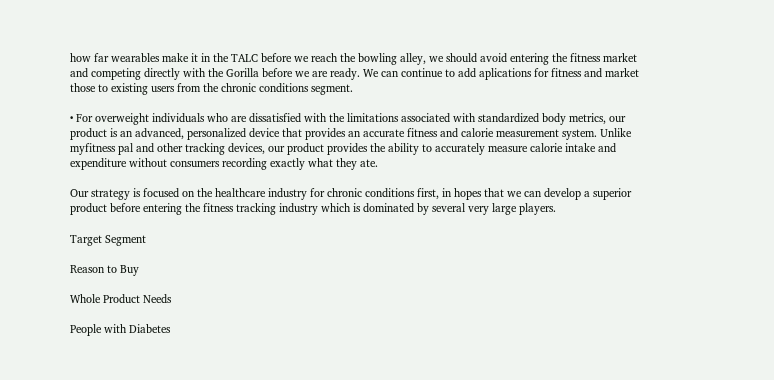how far wearables make it in the TALC before we reach the bowling alley, we should avoid entering the fitness market and competing directly with the Gorilla before we are ready. We can continue to add aplications for fitness and market those to existing users from the chronic conditions segment.

• For overweight individuals who are dissatisfied with the limitations associated with standardized body metrics, our product is an advanced, personalized device that provides an accurate fitness and calorie measurement system. Unlike myfitness pal and other tracking devices, our product provides the ability to accurately measure calorie intake and expenditure without consumers recording exactly what they ate.

Our strategy is focused on the healthcare industry for chronic conditions first, in hopes that we can develop a superior product before entering the fitness tracking industry which is dominated by several very large players.

Target Segment

Reason to Buy

Whole Product Needs

People with Diabetes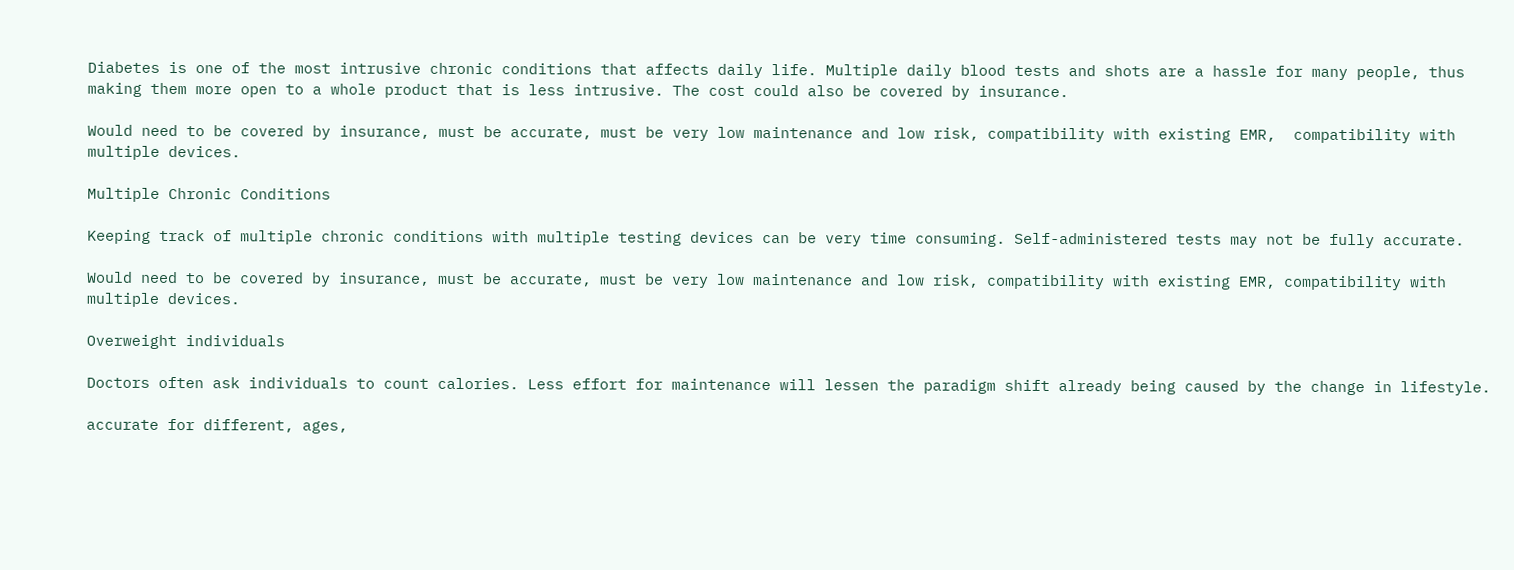Diabetes is one of the most intrusive chronic conditions that affects daily life. Multiple daily blood tests and shots are a hassle for many people, thus making them more open to a whole product that is less intrusive. The cost could also be covered by insurance.

Would need to be covered by insurance, must be accurate, must be very low maintenance and low risk, compatibility with existing EMR,  compatibility with multiple devices.

Multiple Chronic Conditions

Keeping track of multiple chronic conditions with multiple testing devices can be very time consuming. Self-administered tests may not be fully accurate.

Would need to be covered by insurance, must be accurate, must be very low maintenance and low risk, compatibility with existing EMR, compatibility with multiple devices.

Overweight individuals

Doctors often ask individuals to count calories. Less effort for maintenance will lessen the paradigm shift already being caused by the change in lifestyle.

accurate for different, ages,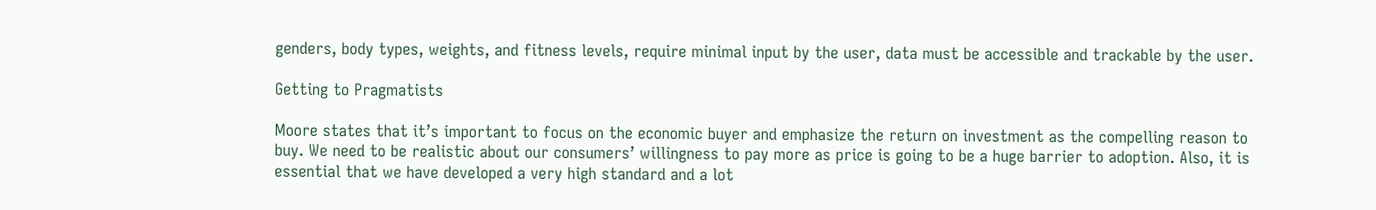genders, body types, weights, and fitness levels, require minimal input by the user, data must be accessible and trackable by the user.

Getting to Pragmatists

Moore states that it’s important to focus on the economic buyer and emphasize the return on investment as the compelling reason to buy. We need to be realistic about our consumers’ willingness to pay more as price is going to be a huge barrier to adoption. Also, it is essential that we have developed a very high standard and a lot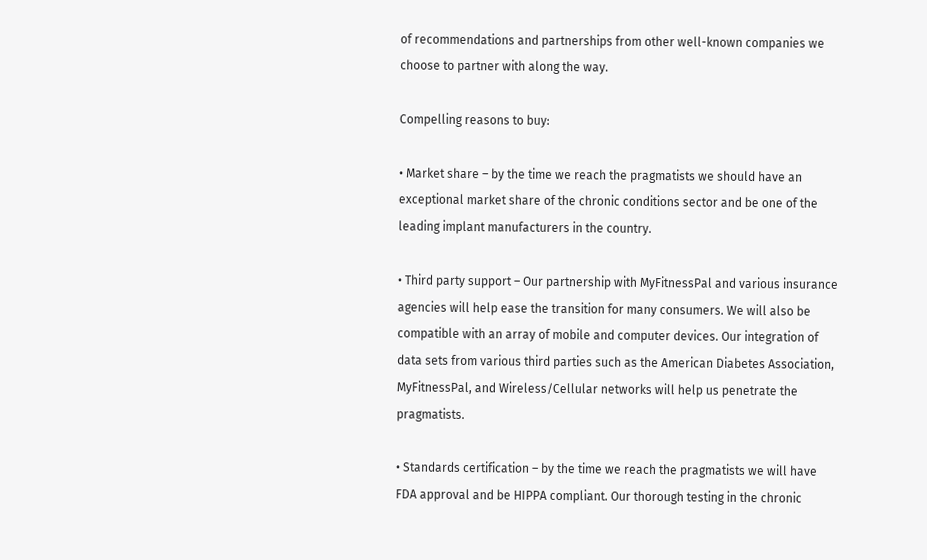of recommendations and partnerships from other well-known companies we choose to partner with along the way.

Compelling reasons to buy:

• Market share – by the time we reach the pragmatists we should have an exceptional market share of the chronic conditions sector and be one of the leading implant manufacturers in the country.

• Third party support – Our partnership with MyFitnessPal and various insurance agencies will help ease the transition for many consumers. We will also be compatible with an array of mobile and computer devices. Our integration of data sets from various third parties such as the American Diabetes Association, MyFitnessPal, and Wireless/Cellular networks will help us penetrate the pragmatists.

• Standards certification – by the time we reach the pragmatists we will have FDA approval and be HIPPA compliant. Our thorough testing in the chronic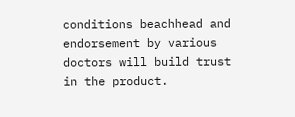conditions beachhead and endorsement by various doctors will build trust in the product.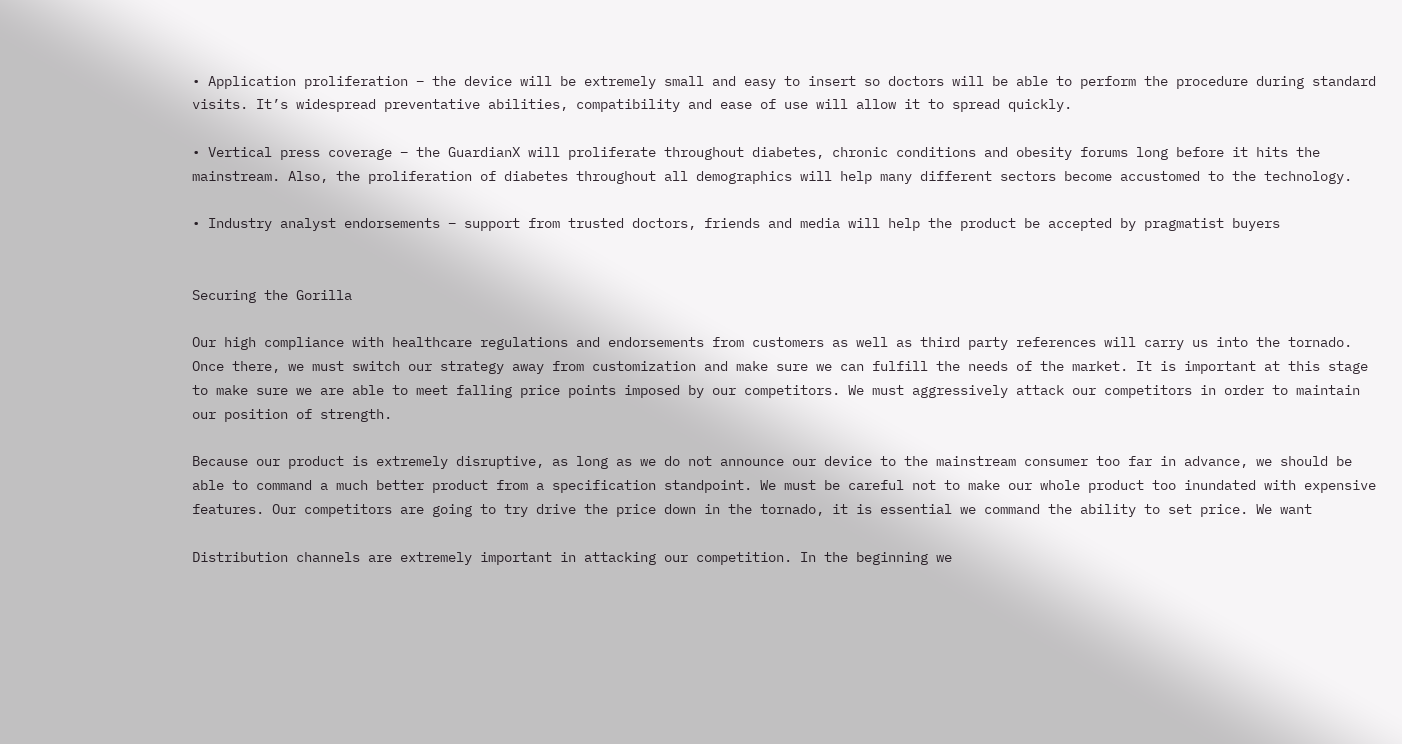• Application proliferation – the device will be extremely small and easy to insert so doctors will be able to perform the procedure during standard visits. It’s widespread preventative abilities, compatibility and ease of use will allow it to spread quickly.

• Vertical press coverage – the GuardianX will proliferate throughout diabetes, chronic conditions and obesity forums long before it hits the mainstream. Also, the proliferation of diabetes throughout all demographics will help many different sectors become accustomed to the technology.

• Industry analyst endorsements – support from trusted doctors, friends and media will help the product be accepted by pragmatist buyers


Securing the Gorilla

Our high compliance with healthcare regulations and endorsements from customers as well as third party references will carry us into the tornado. Once there, we must switch our strategy away from customization and make sure we can fulfill the needs of the market. It is important at this stage to make sure we are able to meet falling price points imposed by our competitors. We must aggressively attack our competitors in order to maintain our position of strength.

Because our product is extremely disruptive, as long as we do not announce our device to the mainstream consumer too far in advance, we should be able to command a much better product from a specification standpoint. We must be careful not to make our whole product too inundated with expensive features. Our competitors are going to try drive the price down in the tornado, it is essential we command the ability to set price. We want

Distribution channels are extremely important in attacking our competition. In the beginning we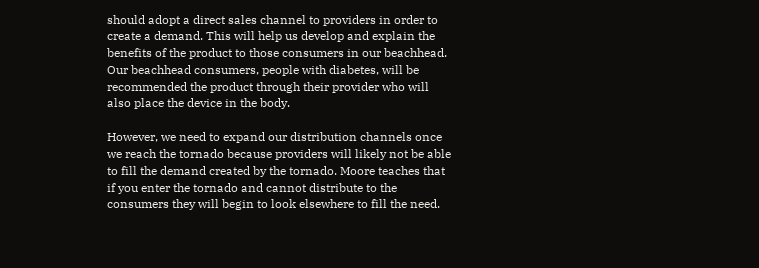should adopt a direct sales channel to providers in order to create a demand. This will help us develop and explain the benefits of the product to those consumers in our beachhead. Our beachhead consumers, people with diabetes, will be recommended the product through their provider who will also place the device in the body.

However, we need to expand our distribution channels once we reach the tornado because providers will likely not be able to fill the demand created by the tornado. Moore teaches that if you enter the tornado and cannot distribute to the consumers they will begin to look elsewhere to fill the need.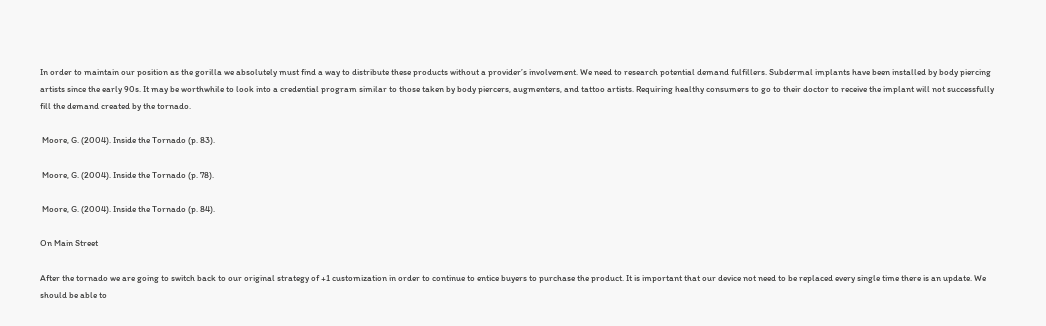In order to maintain our position as the gorilla we absolutely must find a way to distribute these products without a provider’s involvement. We need to research potential demand fulfillers. Subdermal implants have been installed by body piercing artists since the early 90s. It may be worthwhile to look into a credential program similar to those taken by body piercers, augmenters, and tattoo artists. Requiring healthy consumers to go to their doctor to receive the implant will not successfully fill the demand created by the tornado.

 Moore, G. (2004). Inside the Tornado (p. 83).

 Moore, G. (2004). Inside the Tornado (p. 78).

 Moore, G. (2004). Inside the Tornado (p. 84).

On Main Street

After the tornado we are going to switch back to our original strategy of +1 customization in order to continue to entice buyers to purchase the product. It is important that our device not need to be replaced every single time there is an update. We should be able to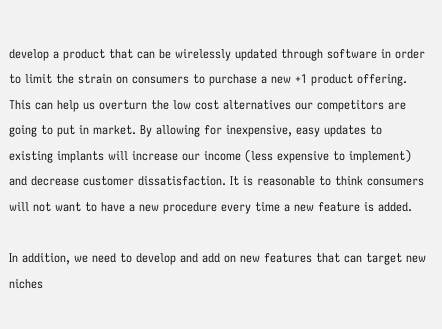develop a product that can be wirelessly updated through software in order to limit the strain on consumers to purchase a new +1 product offering. This can help us overturn the low cost alternatives our competitors are going to put in market. By allowing for inexpensive, easy updates to existing implants will increase our income (less expensive to implement) and decrease customer dissatisfaction. It is reasonable to think consumers will not want to have a new procedure every time a new feature is added.

In addition, we need to develop and add on new features that can target new niches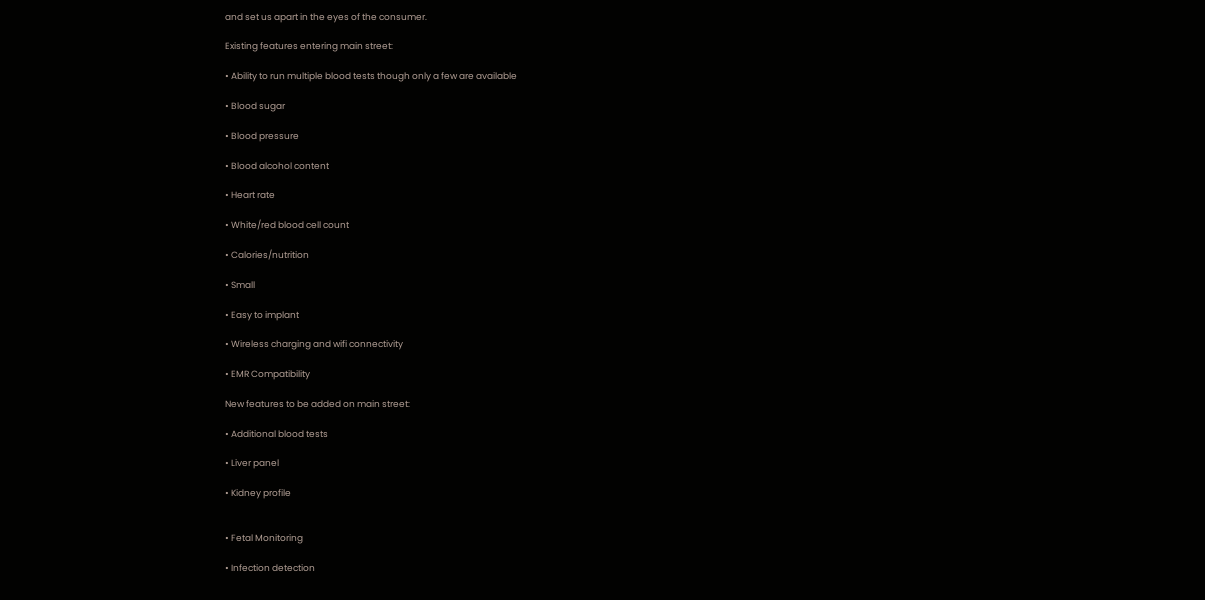and set us apart in the eyes of the consumer.

Existing features entering main street:

• Ability to run multiple blood tests though only a few are available

• Blood sugar

• Blood pressure

• Blood alcohol content

• Heart rate

• White/red blood cell count

• Calories/nutrition

• Small

• Easy to implant

• Wireless charging and wifi connectivity

• EMR Compatibility

New features to be added on main street:

• Additional blood tests

• Liver panel

• Kidney profile


• Fetal Monitoring

• Infection detection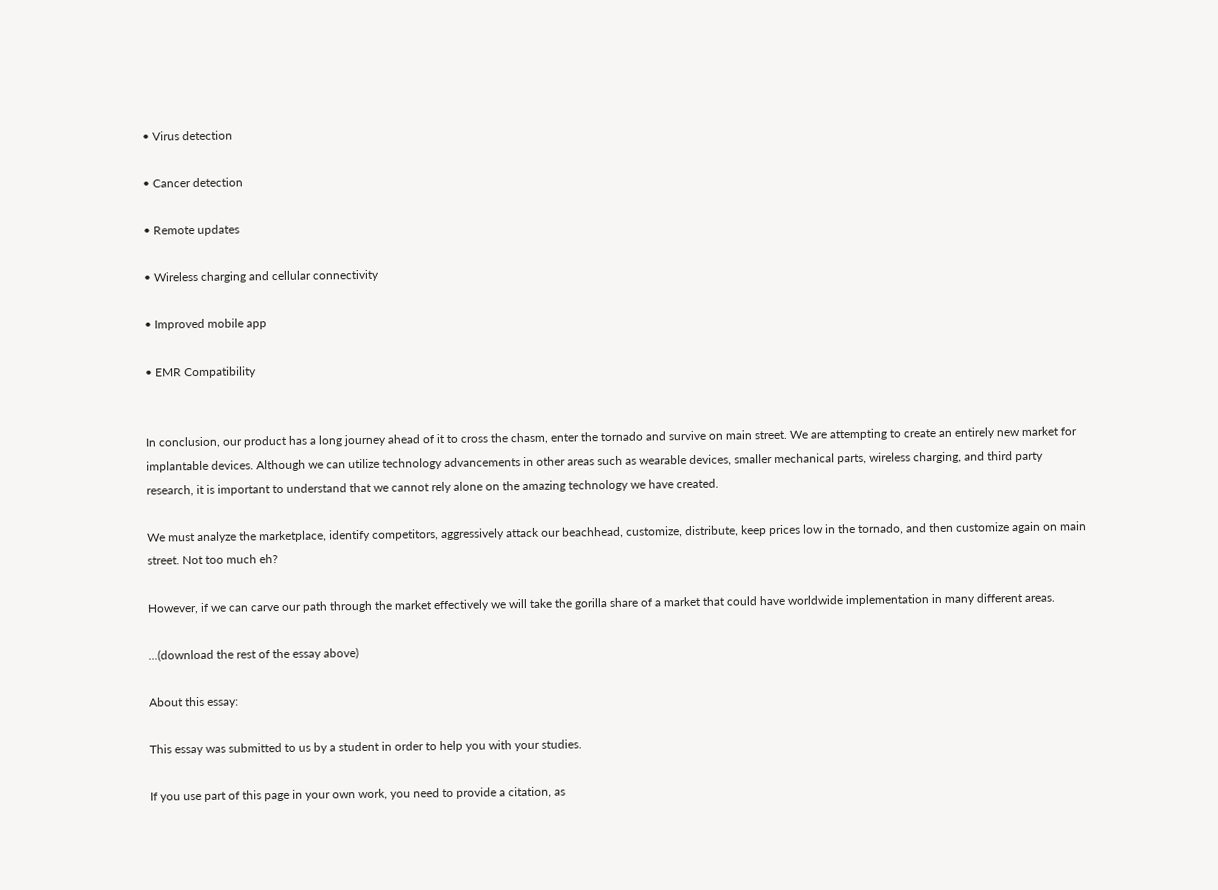• Virus detection

• Cancer detection

• Remote updates

• Wireless charging and cellular connectivity

• Improved mobile app

• EMR Compatibility


In conclusion, our product has a long journey ahead of it to cross the chasm, enter the tornado and survive on main street. We are attempting to create an entirely new market for implantable devices. Although we can utilize technology advancements in other areas such as wearable devices, smaller mechanical parts, wireless charging, and third party research, it is important to understand that we cannot rely alone on the amazing technology we have created.

We must analyze the marketplace, identify competitors, aggressively attack our beachhead, customize, distribute, keep prices low in the tornado, and then customize again on main street. Not too much eh?

However, if we can carve our path through the market effectively we will take the gorilla share of a market that could have worldwide implementation in many different areas.

...(download the rest of the essay above)

About this essay:

This essay was submitted to us by a student in order to help you with your studies.

If you use part of this page in your own work, you need to provide a citation, as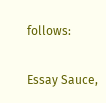follows:

Essay Sauce,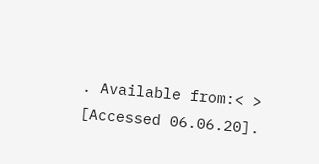. Available from:< > [Accessed 06.06.20].